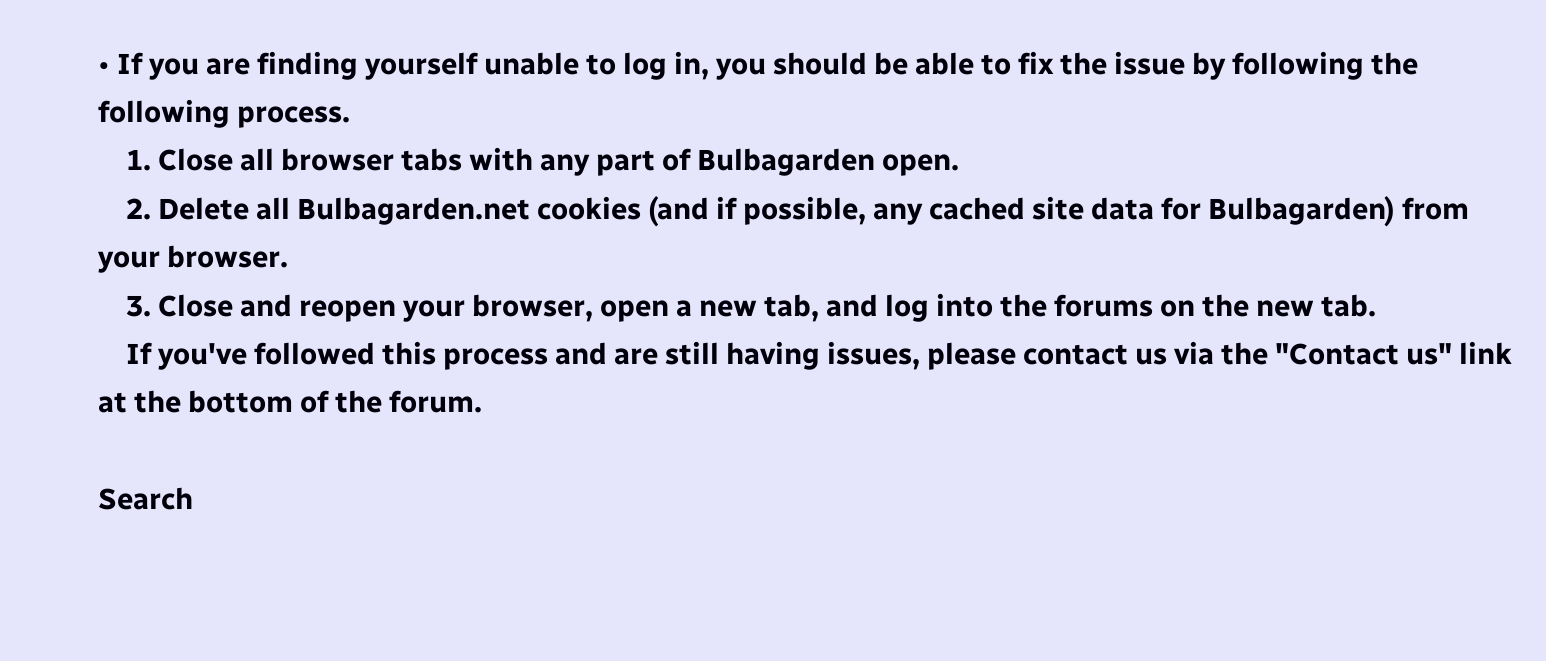• If you are finding yourself unable to log in, you should be able to fix the issue by following the following process.
    1. Close all browser tabs with any part of Bulbagarden open.
    2. Delete all Bulbagarden.net cookies (and if possible, any cached site data for Bulbagarden) from your browser.
    3. Close and reopen your browser, open a new tab, and log into the forums on the new tab.
    If you've followed this process and are still having issues, please contact us via the "Contact us" link at the bottom of the forum.

Search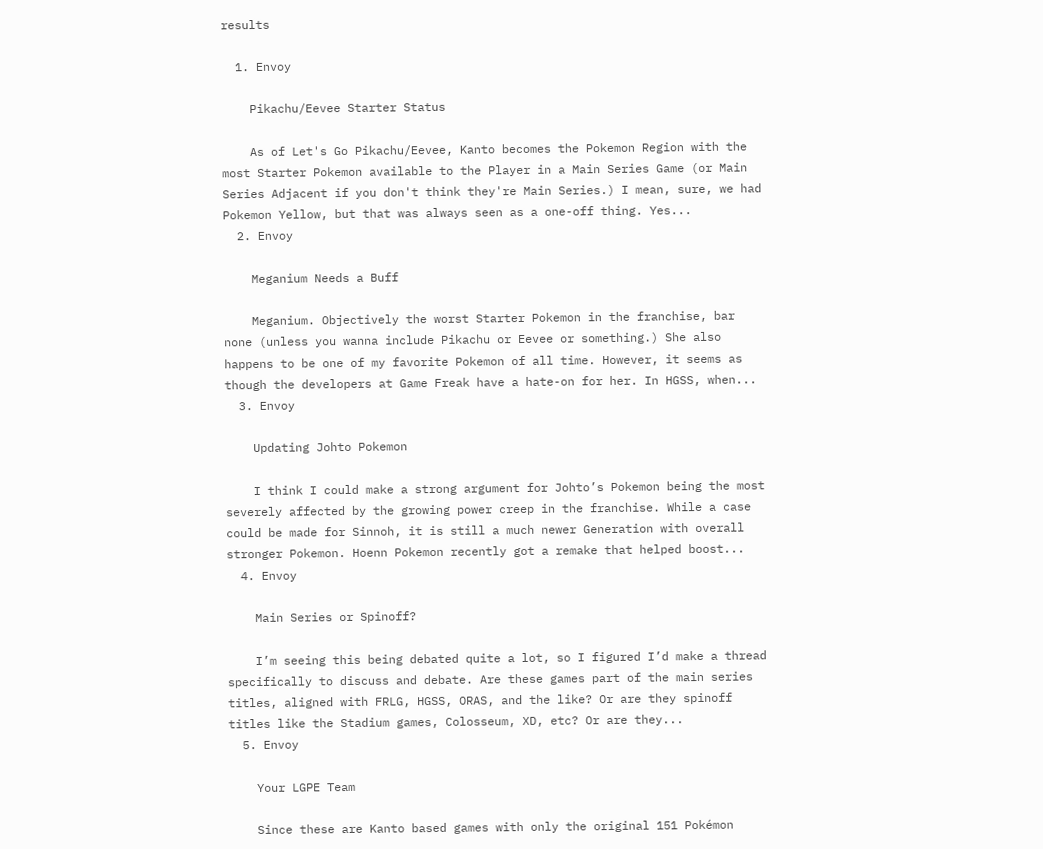results

  1. Envoy

    Pikachu/Eevee Starter Status

    As of Let's Go Pikachu/Eevee, Kanto becomes the Pokemon Region with the most Starter Pokemon available to the Player in a Main Series Game (or Main Series Adjacent if you don't think they're Main Series.) I mean, sure, we had Pokemon Yellow, but that was always seen as a one-off thing. Yes...
  2. Envoy

    Meganium Needs a Buff

    Meganium. Objectively the worst Starter Pokemon in the franchise, bar none (unless you wanna include Pikachu or Eevee or something.) She also happens to be one of my favorite Pokemon of all time. However, it seems as though the developers at Game Freak have a hate-on for her. In HGSS, when...
  3. Envoy

    Updating Johto Pokemon

    I think I could make a strong argument for Johto’s Pokemon being the most severely affected by the growing power creep in the franchise. While a case could be made for Sinnoh, it is still a much newer Generation with overall stronger Pokemon. Hoenn Pokemon recently got a remake that helped boost...
  4. Envoy

    Main Series or Spinoff?

    I’m seeing this being debated quite a lot, so I figured I’d make a thread specifically to discuss and debate. Are these games part of the main series titles, aligned with FRLG, HGSS, ORAS, and the like? Or are they spinoff titles like the Stadium games, Colosseum, XD, etc? Or are they...
  5. Envoy

    Your LGPE Team

    Since these are Kanto based games with only the original 151 Pokémon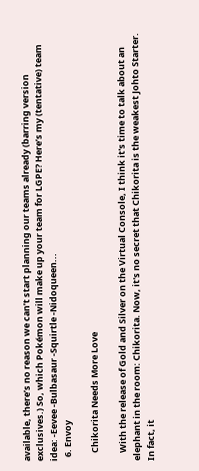available, there’s no reason we can’t start planning our teams already (barring version exclusives.) So, which Pokémon will make up your team for LGPE? Here’s my (tentative) team idea: -Eevee -Bulbasaur -Squirtle -Nidoqueen...
  6. Envoy

    Chikorita Needs More Love

    With the release of Gold and Silver on the Virtual Console, I think it's time to talk about an elephant in the room: Chikorita. Now, it's no secret that Chikorita is the weakest Johto Starter. In fact, it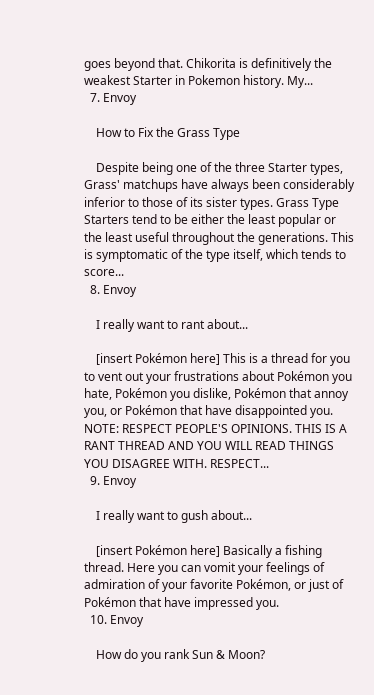goes beyond that. Chikorita is definitively the weakest Starter in Pokemon history. My...
  7. Envoy

    How to Fix the Grass Type

    Despite being one of the three Starter types, Grass' matchups have always been considerably inferior to those of its sister types. Grass Type Starters tend to be either the least popular or the least useful throughout the generations. This is symptomatic of the type itself, which tends to score...
  8. Envoy

    I really want to rant about...

    [insert Pokémon here] This is a thread for you to vent out your frustrations about Pokémon you hate, Pokémon you dislike, Pokémon that annoy you, or Pokémon that have disappointed you. NOTE: RESPECT PEOPLE'S OPINIONS. THIS IS A RANT THREAD AND YOU WILL READ THINGS YOU DISAGREE WITH. RESPECT...
  9. Envoy

    I really want to gush about...

    [insert Pokémon here] Basically a fishing thread. Here you can vomit your feelings of admiration of your favorite Pokémon, or just of Pokémon that have impressed you.
  10. Envoy

    How do you rank Sun & Moon?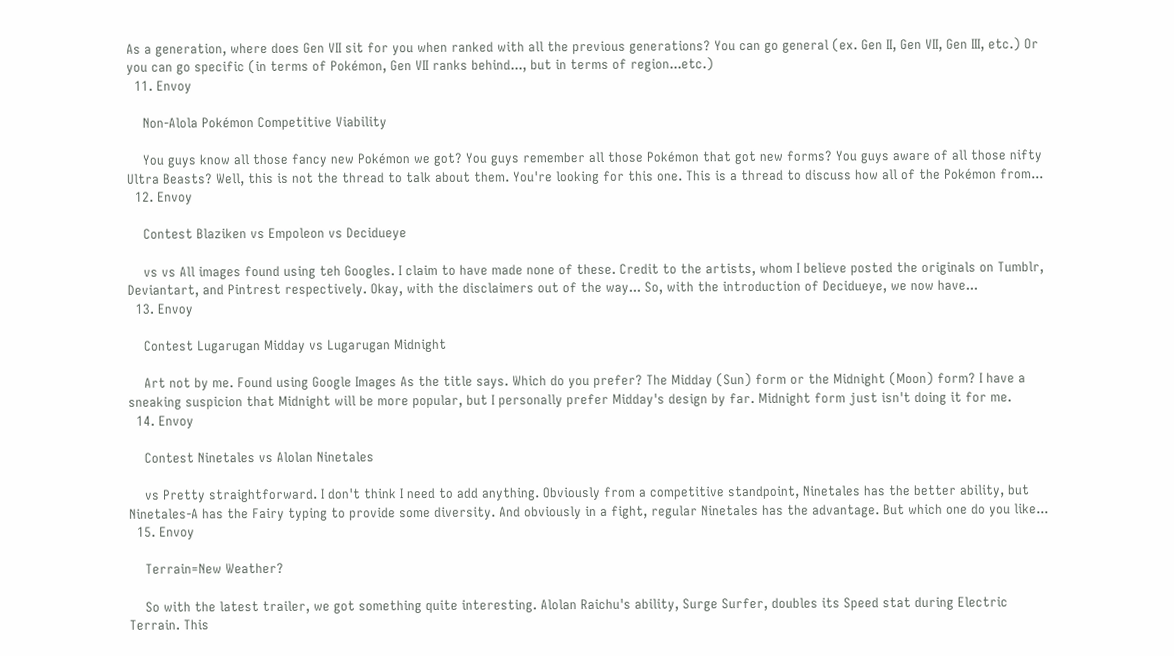As a generation, where does Gen VII sit for you when ranked with all the previous generations? You can go general (ex. Gen II, Gen VII, Gen III, etc.) Or you can go specific (in terms of Pokémon, Gen VII ranks behind..., but in terms of region...etc.)
  11. Envoy

    Non-Alola Pokémon Competitive Viability

    You guys know all those fancy new Pokémon we got? You guys remember all those Pokémon that got new forms? You guys aware of all those nifty Ultra Beasts? Well, this is not the thread to talk about them. You're looking for this one. This is a thread to discuss how all of the Pokémon from...
  12. Envoy

    Contest Blaziken vs Empoleon vs Decidueye

    vs vs All images found using teh Googles. I claim to have made none of these. Credit to the artists, whom I believe posted the originals on Tumblr, Deviantart, and Pintrest respectively. Okay, with the disclaimers out of the way... So, with the introduction of Decidueye, we now have...
  13. Envoy

    Contest Lugarugan Midday vs Lugarugan Midnight

    Art not by me. Found using Google Images As the title says. Which do you prefer? The Midday (Sun) form or the Midnight (Moon) form? I have a sneaking suspicion that Midnight will be more popular, but I personally prefer Midday's design by far. Midnight form just isn't doing it for me.
  14. Envoy

    Contest Ninetales vs Alolan Ninetales

    vs Pretty straightforward. I don't think I need to add anything. Obviously from a competitive standpoint, Ninetales has the better ability, but Ninetales-A has the Fairy typing to provide some diversity. And obviously in a fight, regular Ninetales has the advantage. But which one do you like...
  15. Envoy

    Terrain=New Weather?

    So with the latest trailer, we got something quite interesting. Alolan Raichu's ability, Surge Surfer, doubles its Speed stat during Electric Terrain. This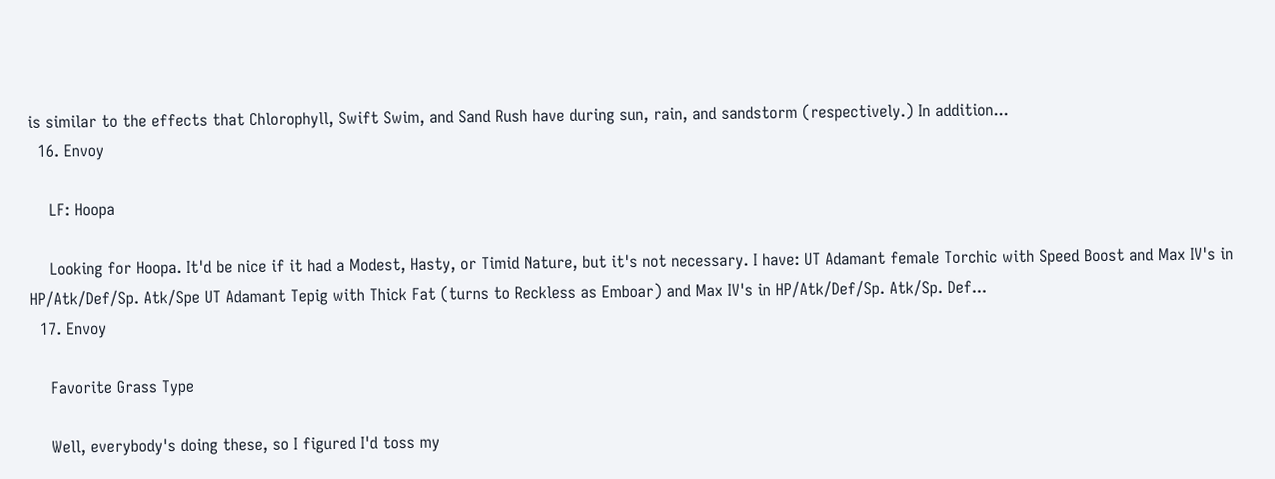is similar to the effects that Chlorophyll, Swift Swim, and Sand Rush have during sun, rain, and sandstorm (respectively.) In addition...
  16. Envoy

    LF: Hoopa

    Looking for Hoopa. It'd be nice if it had a Modest, Hasty, or Timid Nature, but it's not necessary. I have: UT Adamant female Torchic with Speed Boost and Max IV's in HP/Atk/Def/Sp. Atk/Spe UT Adamant Tepig with Thick Fat (turns to Reckless as Emboar) and Max IV's in HP/Atk/Def/Sp. Atk/Sp. Def...
  17. Envoy

    Favorite Grass Type

    Well, everybody's doing these, so I figured I'd toss my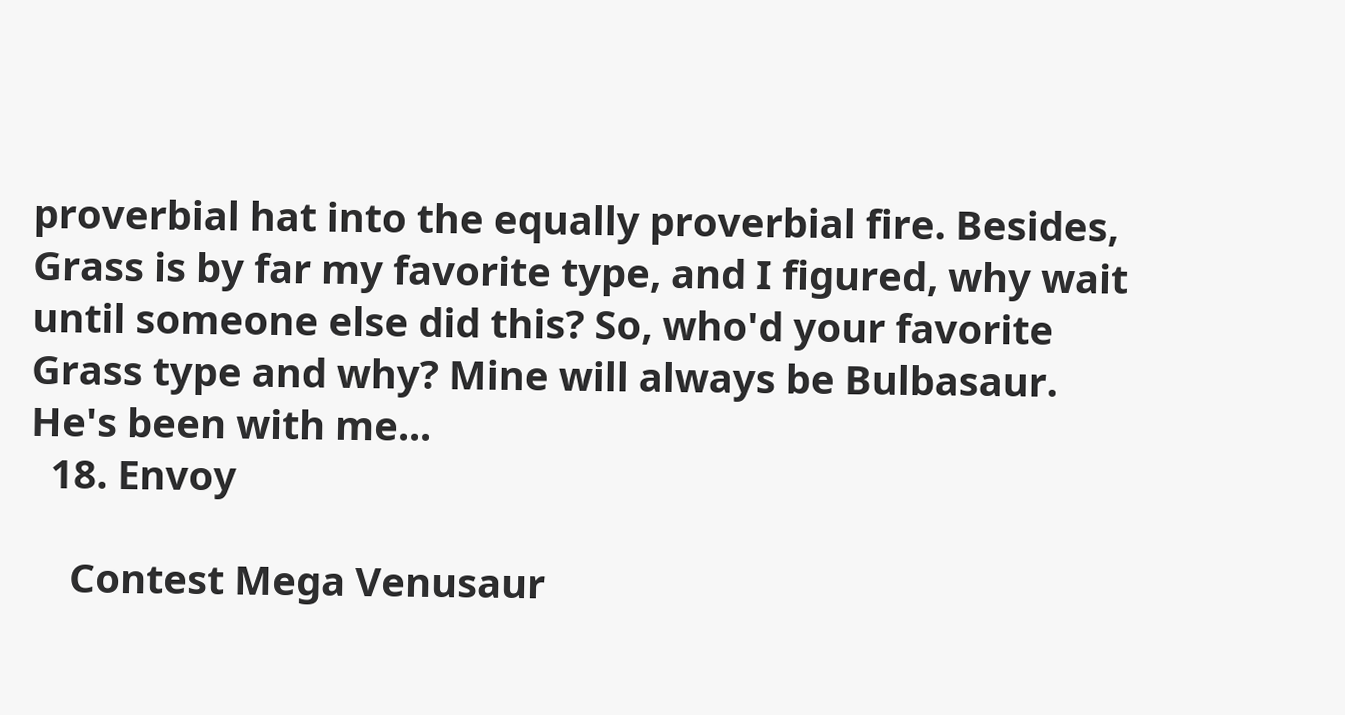proverbial hat into the equally proverbial fire. Besides, Grass is by far my favorite type, and I figured, why wait until someone else did this? So, who'd your favorite Grass type and why? Mine will always be Bulbasaur. He's been with me...
  18. Envoy

    Contest Mega Venusaur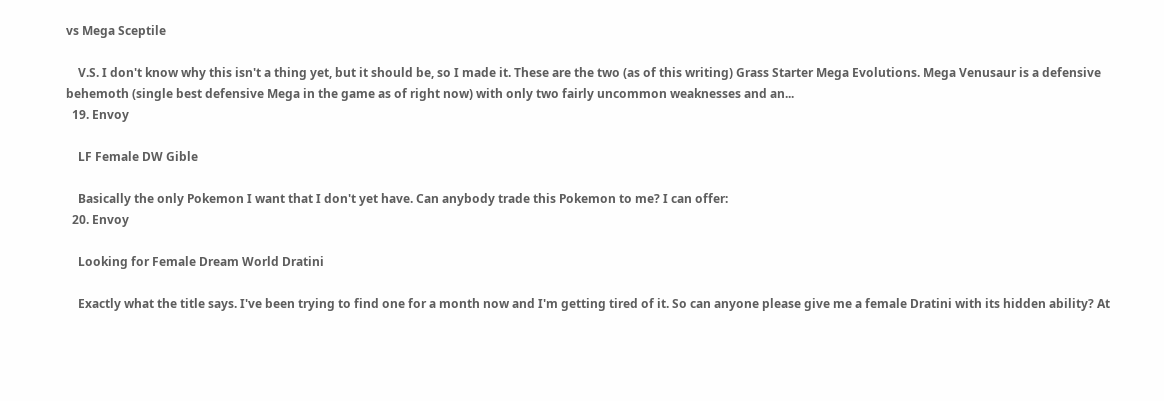vs Mega Sceptile

    V.S. I don't know why this isn't a thing yet, but it should be, so I made it. These are the two (as of this writing) Grass Starter Mega Evolutions. Mega Venusaur is a defensive behemoth (single best defensive Mega in the game as of right now) with only two fairly uncommon weaknesses and an...
  19. Envoy

    LF Female DW Gible

    Basically the only Pokemon I want that I don't yet have. Can anybody trade this Pokemon to me? I can offer:
  20. Envoy

    Looking for Female Dream World Dratini

    Exactly what the title says. I've been trying to find one for a month now and I'm getting tired of it. So can anyone please give me a female Dratini with its hidden ability? At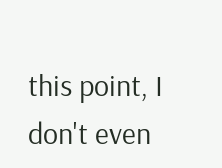this point, I don't even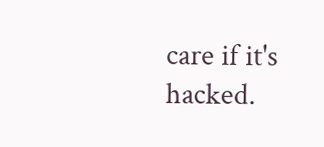care if it's hacked.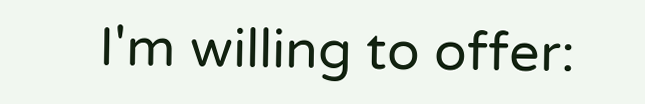I'm willing to offer: